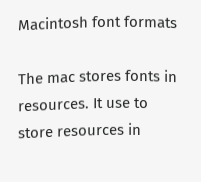Macintosh font formats

The mac stores fonts in resources. It use to store resources in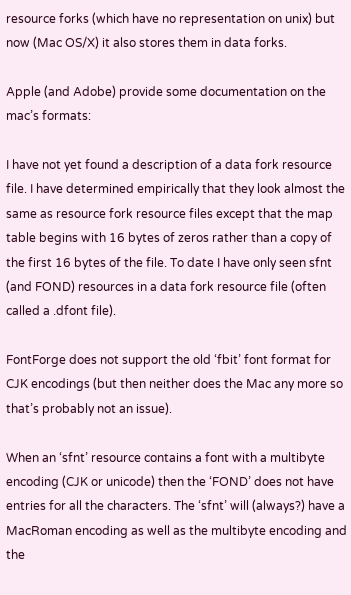resource forks (which have no representation on unix) but now (Mac OS/X) it also stores them in data forks.

Apple (and Adobe) provide some documentation on the mac’s formats:

I have not yet found a description of a data fork resource file. I have determined empirically that they look almost the same as resource fork resource files except that the map table begins with 16 bytes of zeros rather than a copy of the first 16 bytes of the file. To date I have only seen sfnt (and FOND) resources in a data fork resource file (often called a .dfont file).

FontForge does not support the old ‘fbit’ font format for CJK encodings (but then neither does the Mac any more so that’s probably not an issue).

When an ‘sfnt’ resource contains a font with a multibyte encoding (CJK or unicode) then the ‘FOND’ does not have entries for all the characters. The ‘sfnt’ will (always?) have a MacRoman encoding as well as the multibyte encoding and the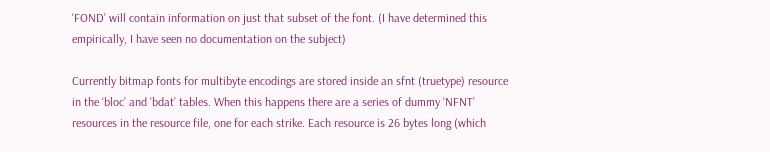‘FOND’ will contain information on just that subset of the font. (I have determined this empirically, I have seen no documentation on the subject)

Currently bitmap fonts for multibyte encodings are stored inside an sfnt (truetype) resource in the ‘bloc’ and ‘bdat’ tables. When this happens there are a series of dummy ‘NFNT’ resources in the resource file, one for each strike. Each resource is 26 bytes long (which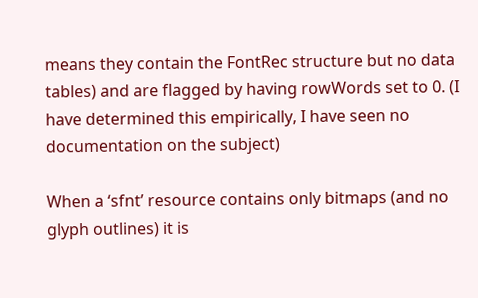means they contain the FontRec structure but no data tables) and are flagged by having rowWords set to 0. (I have determined this empirically, I have seen no documentation on the subject)

When a ‘sfnt’ resource contains only bitmaps (and no glyph outlines) it is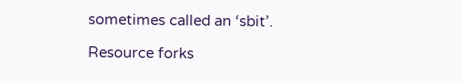sometimes called an ‘sbit’.

Resource forks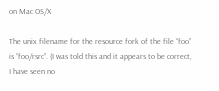on Mac OS/X

The unix filename for the resource fork of the file “foo” is “foo/rsrc”. (I was told this and it appears to be correct, I have seen no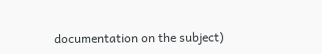documentation on the subject)